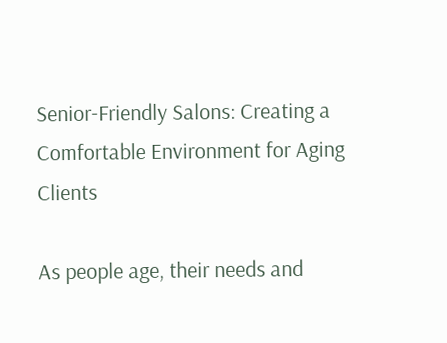Senior-Friendly Salons: Creating a Comfortable Environment for Aging Clients

As people age, their needs and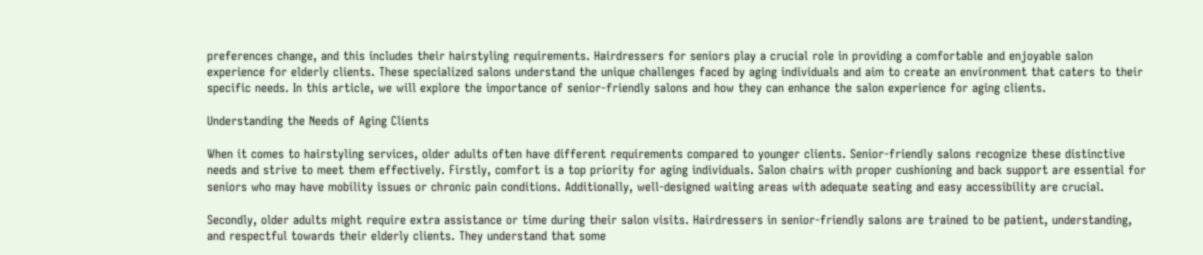preferences change, and this includes their hairstyling requirements. Hairdressers for seniors play a crucial role in providing a comfortable and enjoyable salon experience for elderly clients. These specialized salons understand the unique challenges faced by aging individuals and aim to create an environment that caters to their specific needs. In this article, we will explore the importance of senior-friendly salons and how they can enhance the salon experience for aging clients.

Understanding the Needs of Aging Clients

When it comes to hairstyling services, older adults often have different requirements compared to younger clients. Senior-friendly salons recognize these distinctive needs and strive to meet them effectively. Firstly, comfort is a top priority for aging individuals. Salon chairs with proper cushioning and back support are essential for seniors who may have mobility issues or chronic pain conditions. Additionally, well-designed waiting areas with adequate seating and easy accessibility are crucial.

Secondly, older adults might require extra assistance or time during their salon visits. Hairdressers in senior-friendly salons are trained to be patient, understanding, and respectful towards their elderly clients. They understand that some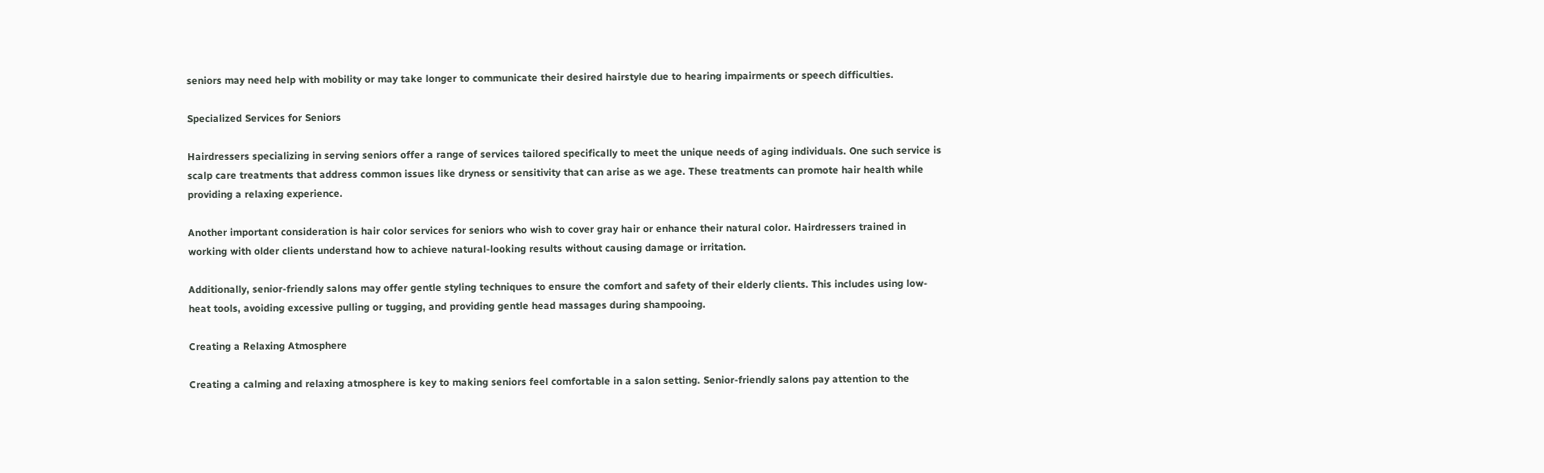seniors may need help with mobility or may take longer to communicate their desired hairstyle due to hearing impairments or speech difficulties.

Specialized Services for Seniors

Hairdressers specializing in serving seniors offer a range of services tailored specifically to meet the unique needs of aging individuals. One such service is scalp care treatments that address common issues like dryness or sensitivity that can arise as we age. These treatments can promote hair health while providing a relaxing experience.

Another important consideration is hair color services for seniors who wish to cover gray hair or enhance their natural color. Hairdressers trained in working with older clients understand how to achieve natural-looking results without causing damage or irritation.

Additionally, senior-friendly salons may offer gentle styling techniques to ensure the comfort and safety of their elderly clients. This includes using low-heat tools, avoiding excessive pulling or tugging, and providing gentle head massages during shampooing.

Creating a Relaxing Atmosphere

Creating a calming and relaxing atmosphere is key to making seniors feel comfortable in a salon setting. Senior-friendly salons pay attention to the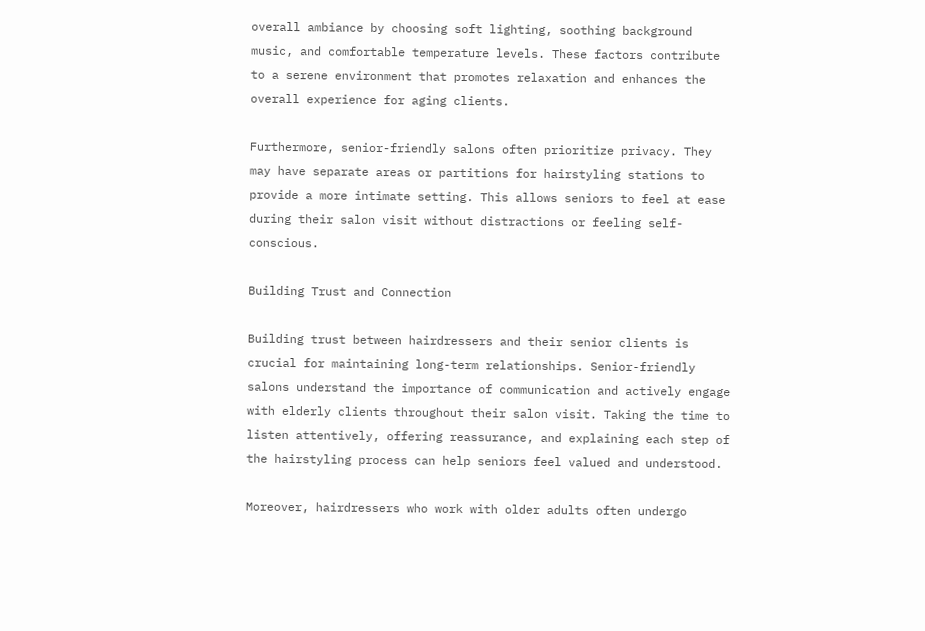overall ambiance by choosing soft lighting, soothing background music, and comfortable temperature levels. These factors contribute to a serene environment that promotes relaxation and enhances the overall experience for aging clients.

Furthermore, senior-friendly salons often prioritize privacy. They may have separate areas or partitions for hairstyling stations to provide a more intimate setting. This allows seniors to feel at ease during their salon visit without distractions or feeling self-conscious.

Building Trust and Connection

Building trust between hairdressers and their senior clients is crucial for maintaining long-term relationships. Senior-friendly salons understand the importance of communication and actively engage with elderly clients throughout their salon visit. Taking the time to listen attentively, offering reassurance, and explaining each step of the hairstyling process can help seniors feel valued and understood.

Moreover, hairdressers who work with older adults often undergo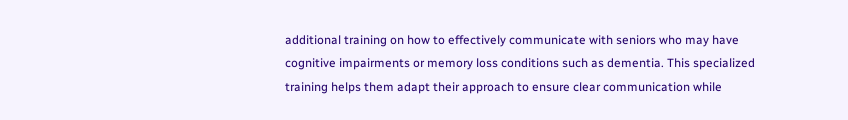additional training on how to effectively communicate with seniors who may have cognitive impairments or memory loss conditions such as dementia. This specialized training helps them adapt their approach to ensure clear communication while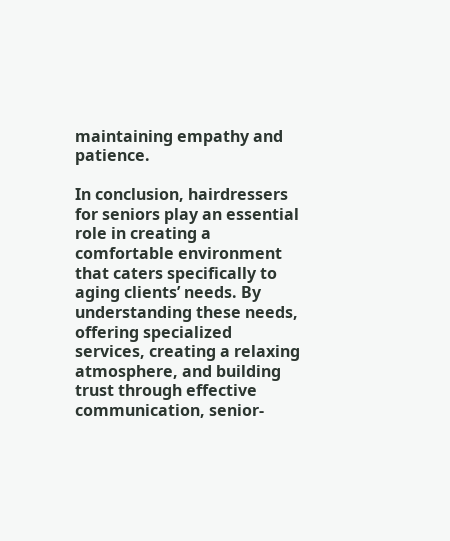maintaining empathy and patience.

In conclusion, hairdressers for seniors play an essential role in creating a comfortable environment that caters specifically to aging clients’ needs. By understanding these needs, offering specialized services, creating a relaxing atmosphere, and building trust through effective communication, senior-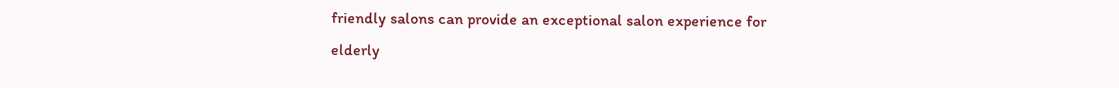friendly salons can provide an exceptional salon experience for elderly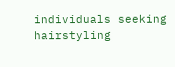individuals seeking hairstyling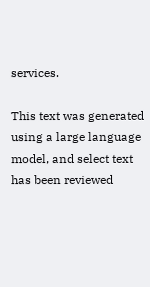services.

This text was generated using a large language model, and select text has been reviewed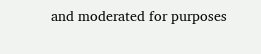and moderated for purposes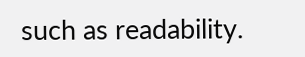such as readability.